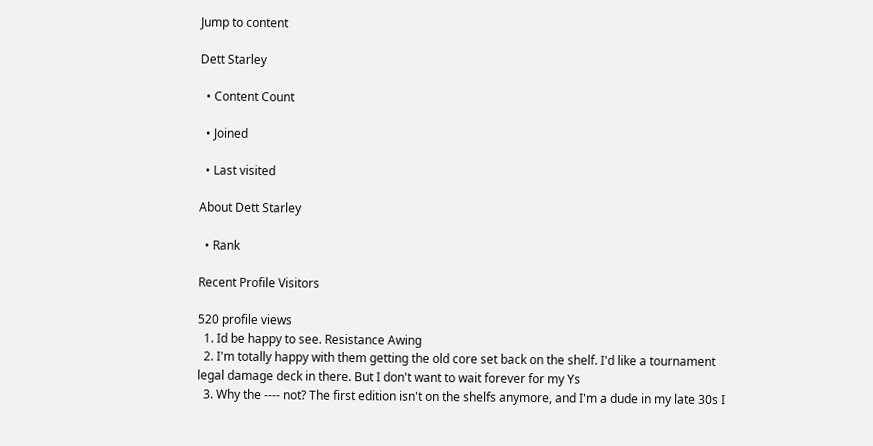Jump to content

Dett Starley

  • Content Count

  • Joined

  • Last visited

About Dett Starley

  • Rank

Recent Profile Visitors

520 profile views
  1. Id be happy to see. Resistance Awing
  2. I'm totally happy with them getting the old core set back on the shelf. I'd like a tournament legal damage deck in there. But I don't want to wait forever for my Ys
  3. Why the ---- not? The first edition isn't on the shelfs anymore, and I'm a dude in my late 30s I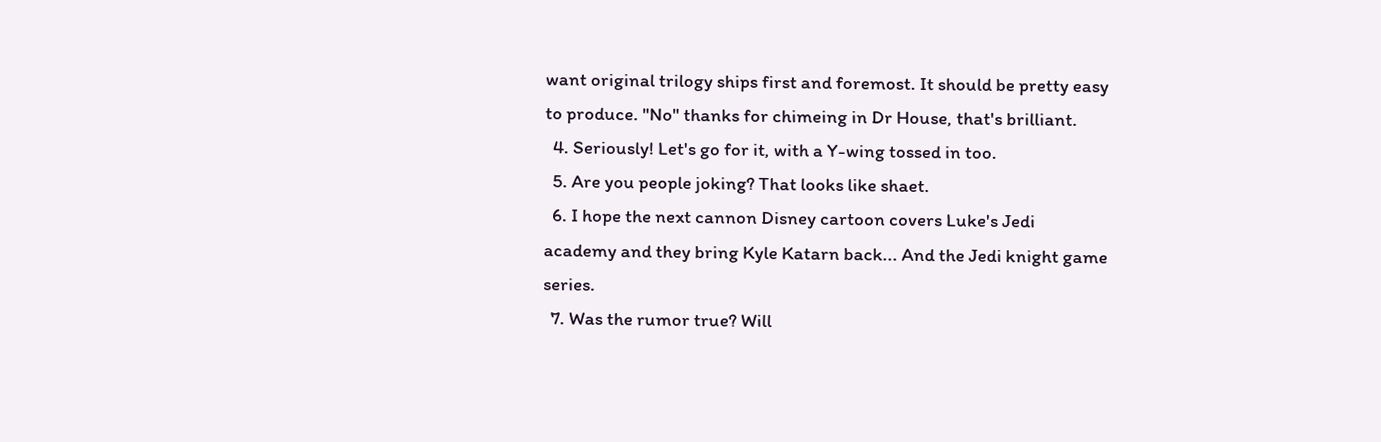want original trilogy ships first and foremost. It should be pretty easy to produce. "No" thanks for chimeing in Dr House, that's brilliant.
  4. Seriously! Let's go for it, with a Y-wing tossed in too.
  5. Are you people joking? That looks like shaet.
  6. I hope the next cannon Disney cartoon covers Luke's Jedi academy and they bring Kyle Katarn back... And the Jedi knight game series.
  7. Was the rumor true? Will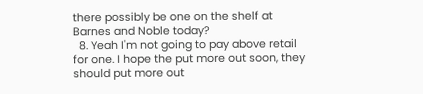there possibly be one on the shelf at Barnes and Noble today?
  8. Yeah I'm not going to pay above retail for one. I hope the put more out soon, they should put more out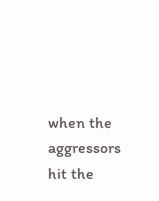when the aggressors hit the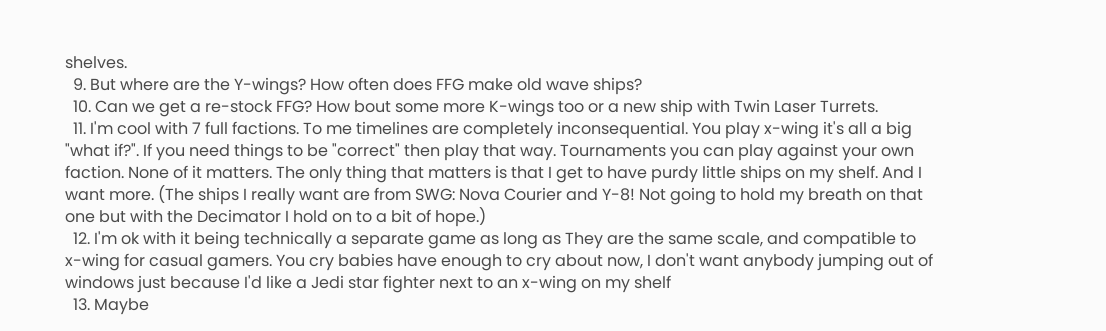shelves.
  9. But where are the Y-wings? How often does FFG make old wave ships?
  10. Can we get a re-stock FFG? How bout some more K-wings too or a new ship with Twin Laser Turrets.
  11. I'm cool with 7 full factions. To me timelines are completely inconsequential. You play x-wing it's all a big "what if?". If you need things to be "correct" then play that way. Tournaments you can play against your own faction. None of it matters. The only thing that matters is that I get to have purdy little ships on my shelf. And I want more. (The ships I really want are from SWG: Nova Courier and Y-8! Not going to hold my breath on that one but with the Decimator I hold on to a bit of hope.)
  12. I'm ok with it being technically a separate game as long as They are the same scale, and compatible to x-wing for casual gamers. You cry babies have enough to cry about now, I don't want anybody jumping out of windows just because I'd like a Jedi star fighter next to an x-wing on my shelf
  13. Maybe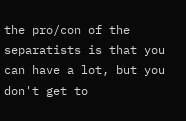the pro/con of the separatists is that you can have a lot, but you don't get to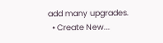add many upgrades.
  • Create New...